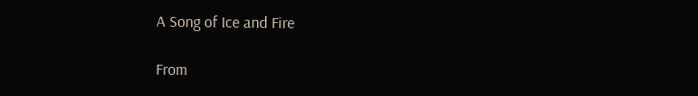A Song of Ice and Fire

From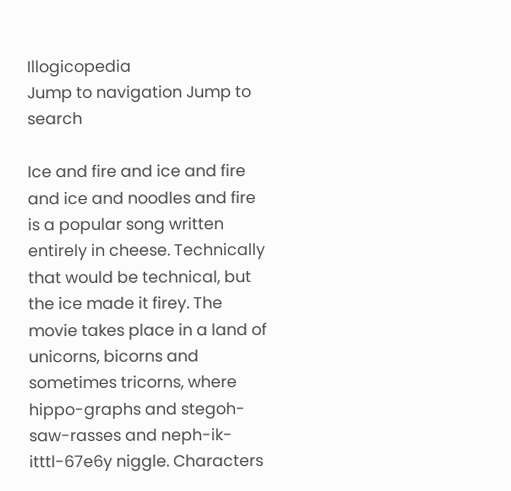Illogicopedia
Jump to navigation Jump to search

Ice and fire and ice and fire and ice and noodles and fire is a popular song written entirely in cheese. Technically that would be technical, but the ice made it firey. The movie takes place in a land of unicorns, bicorns and sometimes tricorns, where hippo-graphs and stegoh-saw-rasses and neph-ik-itttl-67e6y niggle. Characters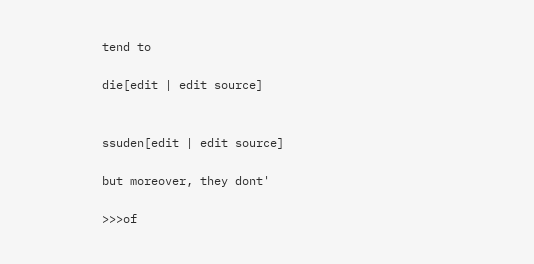tend to

die[edit | edit source]


ssuden[edit | edit source]

but moreover, they dont'

>>>of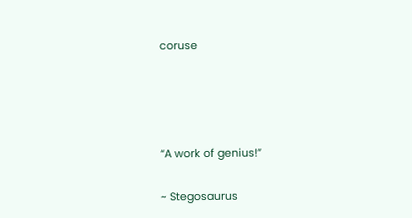coruse




“A work of genius!”

~ Stegosaurus